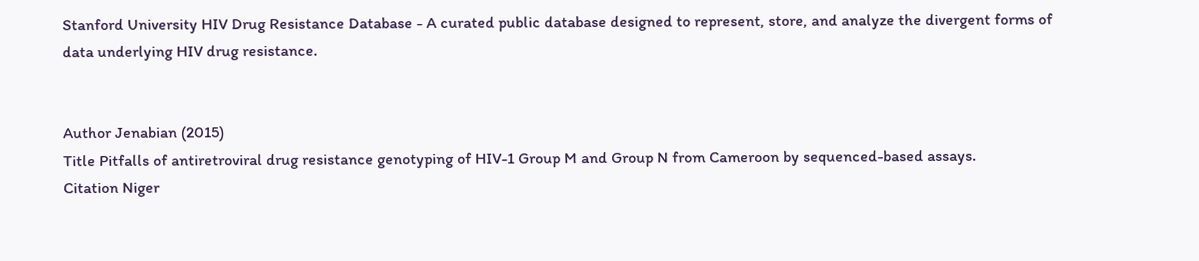Stanford University HIV Drug Resistance Database - A curated public database designed to represent, store, and analyze the divergent forms of data underlying HIV drug resistance.


Author Jenabian (2015)
Title Pitfalls of antiretroviral drug resistance genotyping of HIV-1 Group M and Group N from Cameroon by sequenced-based assays.
Citation Niger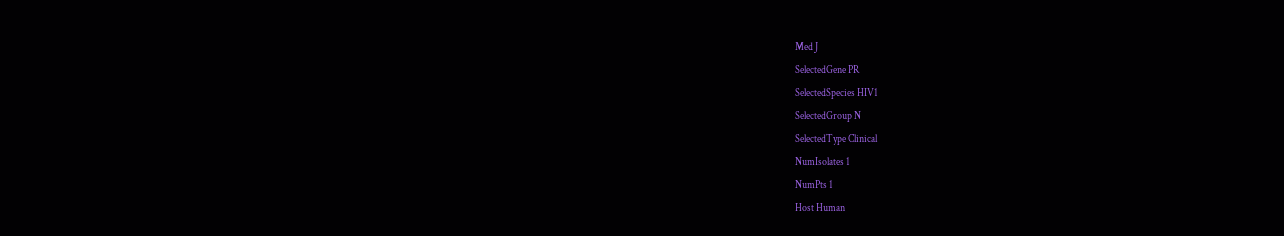Med J
SelectedGene PR
SelectedSpecies HIV1
SelectedGroup N
SelectedType Clinical
NumIsolates 1
NumPts 1
Host Human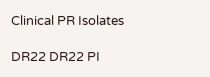Clinical PR Isolates

DR22 DR22 PI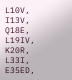L10V, I13V, Q18E, L19IV, K20R, L33I, E35ED,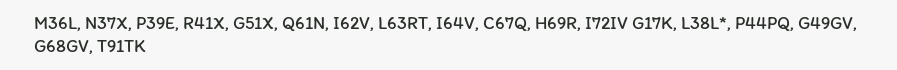M36L, N37X, P39E, R41X, G51X, Q61N, I62V, L63RT, I64V, C67Q, H69R, I72IV G17K, L38L*, P44PQ, G49GV, G68GV, T91TK